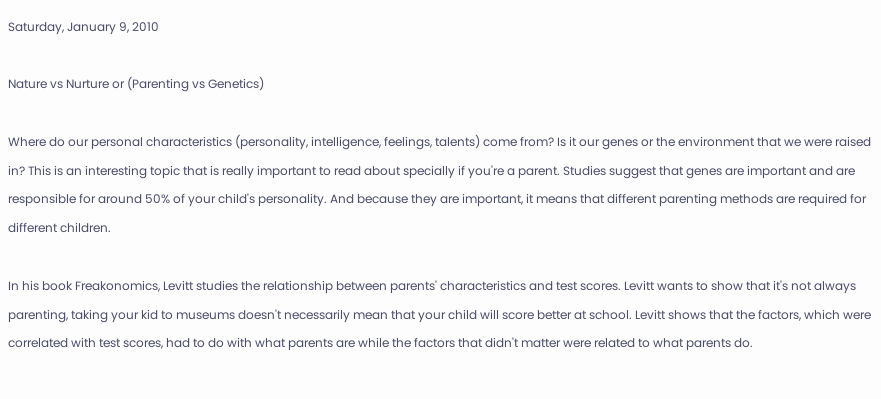Saturday, January 9, 2010

Nature vs Nurture or (Parenting vs Genetics)

Where do our personal characteristics (personality, intelligence, feelings, talents) come from? Is it our genes or the environment that we were raised in? This is an interesting topic that is really important to read about specially if you're a parent. Studies suggest that genes are important and are responsible for around 50% of your child's personality. And because they are important, it means that different parenting methods are required for different children.

In his book Freakonomics, Levitt studies the relationship between parents' characteristics and test scores. Levitt wants to show that it's not always parenting, taking your kid to museums doesn't necessarily mean that your child will score better at school. Levitt shows that the factors, which were correlated with test scores, had to do with what parents are while the factors that didn't matter were related to what parents do.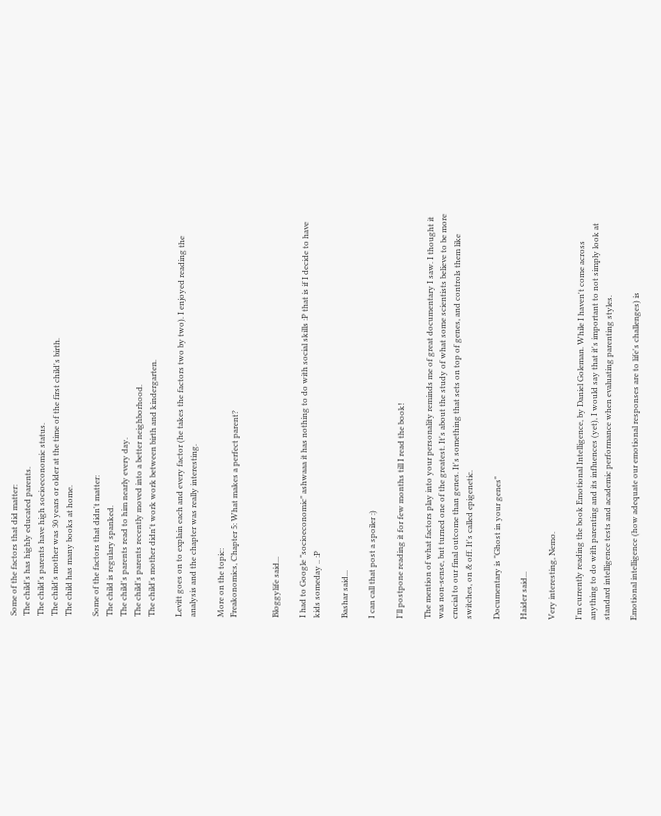Some of the factors that did matter:
The child's has highly educated parents.
The child's parents have high socioeconomic status.
The child's mother was 30 years or older at the time of the first child's birth.
The child has many books at home.

Some of the factors that didn't matter:
The child is regulary spanked.
The child's parents read to him nearly every day.
The child's parents recently moved into a better neighborhood.
The child's mother didn't work work between birth and kindergarten.

Levitt goes on to explain each and every factor (he takes the factors two by two). I enjoyed reading the analysis and the chapter was really interesting.

More on the topic:
Freakonomics, Chapter 5: What makes a perfect parent?


Bloggylife said...

I had to Google "socioeconomic" ashwaaa it has nothing to do with social skills :P that is if I decide to have kids someday .. :P

Bashar said...

I can call that post a spoiler :)

I'll postpone reading it for few months till I read the book!

The mention of what factors play into your personality reminds me of great documentary I saw. I thought it was non-sense, but turned one of the greatest. It's about the study of what some scientists believe to be more crucial to our final outcome than genes. It's something that sets on top of genes, and controls them like switches, on & off. It's called epigenetic.

Documentary is "Ghost in your genes"

Haider said...

Very interesting, Nemo.

I'm currently reading the book Emotional Intelligence, by Daniel Goleman. While I haven't come across anything to do with parenting and its influences (yet), I would say that it's important to not simply look at standard intelligence tests and academic performance when evaluating parenting styles.

Emotional intelligence (how adequate our emotional responses are to life's challenges) is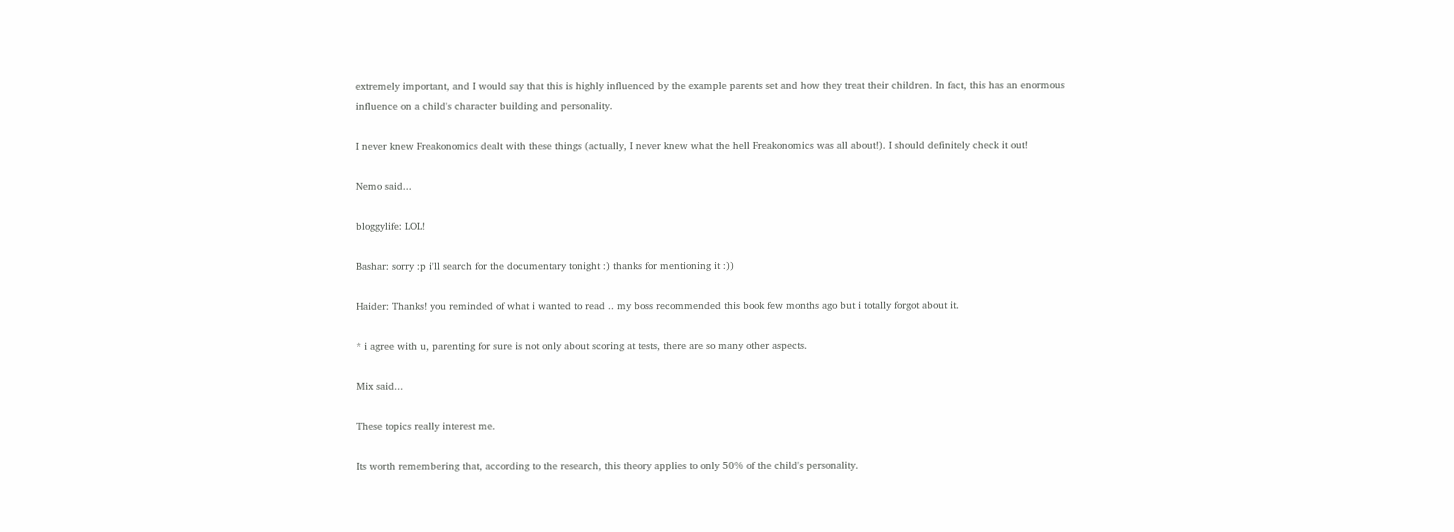extremely important, and I would say that this is highly influenced by the example parents set and how they treat their children. In fact, this has an enormous influence on a child's character building and personality.

I never knew Freakonomics dealt with these things (actually, I never knew what the hell Freakonomics was all about!). I should definitely check it out!

Nemo said...

bloggylife: LOL!

Bashar: sorry :p i'll search for the documentary tonight :) thanks for mentioning it :))

Haider: Thanks! you reminded of what i wanted to read .. my boss recommended this book few months ago but i totally forgot about it.

* i agree with u, parenting for sure is not only about scoring at tests, there are so many other aspects.

Mix said...

These topics really interest me.

Its worth remembering that, according to the research, this theory applies to only 50% of the child's personality.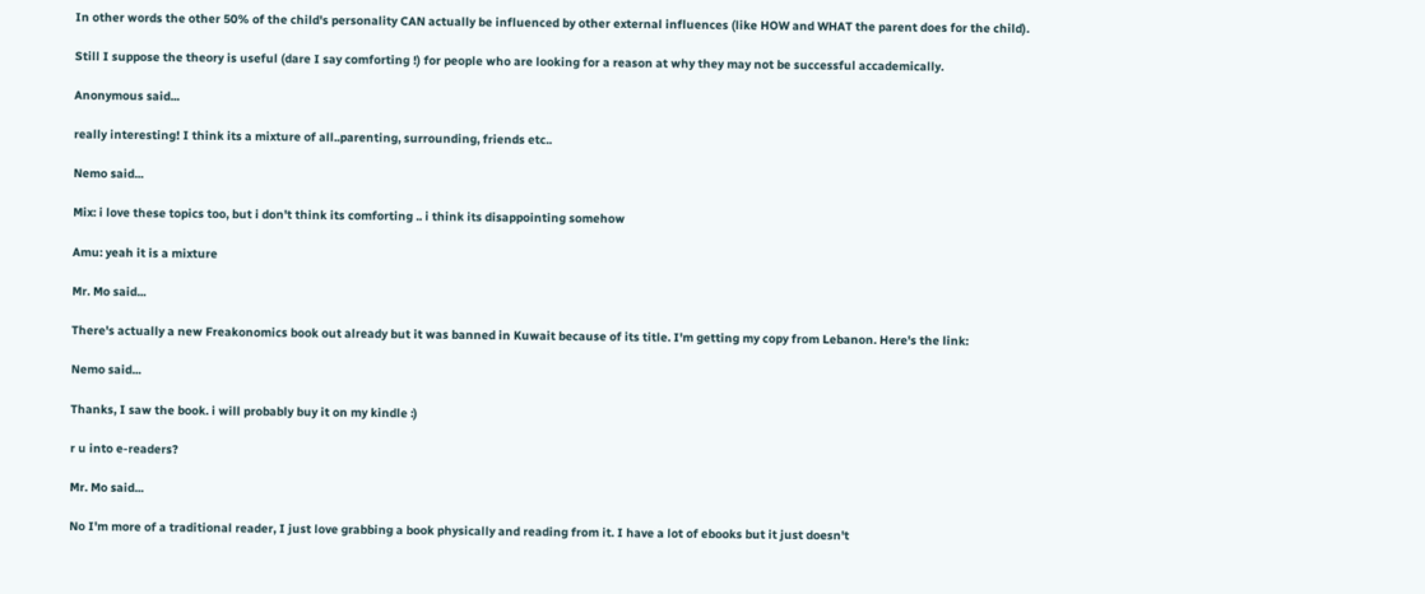In other words the other 50% of the child's personality CAN actually be influenced by other external influences (like HOW and WHAT the parent does for the child).

Still I suppose the theory is useful (dare I say comforting !) for people who are looking for a reason at why they may not be successful accademically.

Anonymous said...

really interesting! I think its a mixture of all..parenting, surrounding, friends etc..

Nemo said...

Mix: i love these topics too, but i don't think its comforting .. i think its disappointing somehow

Amu: yeah it is a mixture

Mr. Mo said...

There's actually a new Freakonomics book out already but it was banned in Kuwait because of its title. I'm getting my copy from Lebanon. Here's the link:

Nemo said...

Thanks, I saw the book. i will probably buy it on my kindle :)

r u into e-readers?

Mr. Mo said...

No I'm more of a traditional reader, I just love grabbing a book physically and reading from it. I have a lot of ebooks but it just doesn't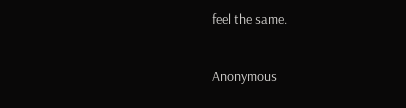feel the same.

Anonymous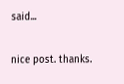said...

nice post. thanks.